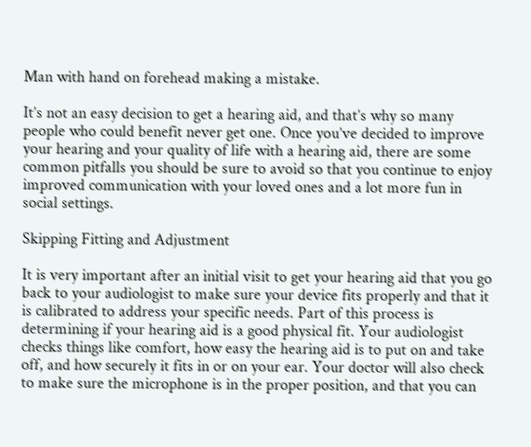Man with hand on forehead making a mistake.

It’s not an easy decision to get a hearing aid, and that’s why so many people who could benefit never get one. Once you’ve decided to improve your hearing and your quality of life with a hearing aid, there are some common pitfalls you should be sure to avoid so that you continue to enjoy improved communication with your loved ones and a lot more fun in social settings.

Skipping Fitting and Adjustment

It is very important after an initial visit to get your hearing aid that you go back to your audiologist to make sure your device fits properly and that it is calibrated to address your specific needs. Part of this process is determining if your hearing aid is a good physical fit. Your audiologist checks things like comfort, how easy the hearing aid is to put on and take off, and how securely it fits in or on your ear. Your doctor will also check to make sure the microphone is in the proper position, and that you can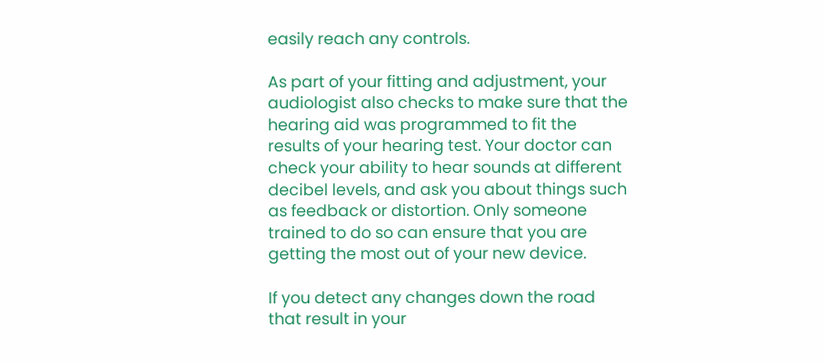easily reach any controls.

As part of your fitting and adjustment, your audiologist also checks to make sure that the hearing aid was programmed to fit the results of your hearing test. Your doctor can check your ability to hear sounds at different decibel levels, and ask you about things such as feedback or distortion. Only someone trained to do so can ensure that you are getting the most out of your new device.

If you detect any changes down the road that result in your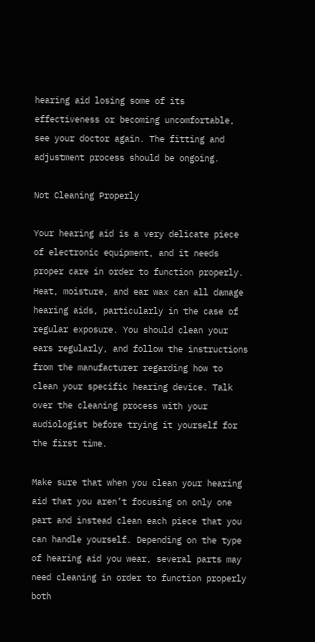hearing aid losing some of its effectiveness or becoming uncomfortable, see your doctor again. The fitting and adjustment process should be ongoing.

Not Cleaning Properly

Your hearing aid is a very delicate piece of electronic equipment, and it needs proper care in order to function properly. Heat, moisture, and ear wax can all damage hearing aids, particularly in the case of regular exposure. You should clean your ears regularly, and follow the instructions from the manufacturer regarding how to clean your specific hearing device. Talk over the cleaning process with your audiologist before trying it yourself for the first time.

Make sure that when you clean your hearing aid that you aren’t focusing on only one part and instead clean each piece that you can handle yourself. Depending on the type of hearing aid you wear, several parts may need cleaning in order to function properly both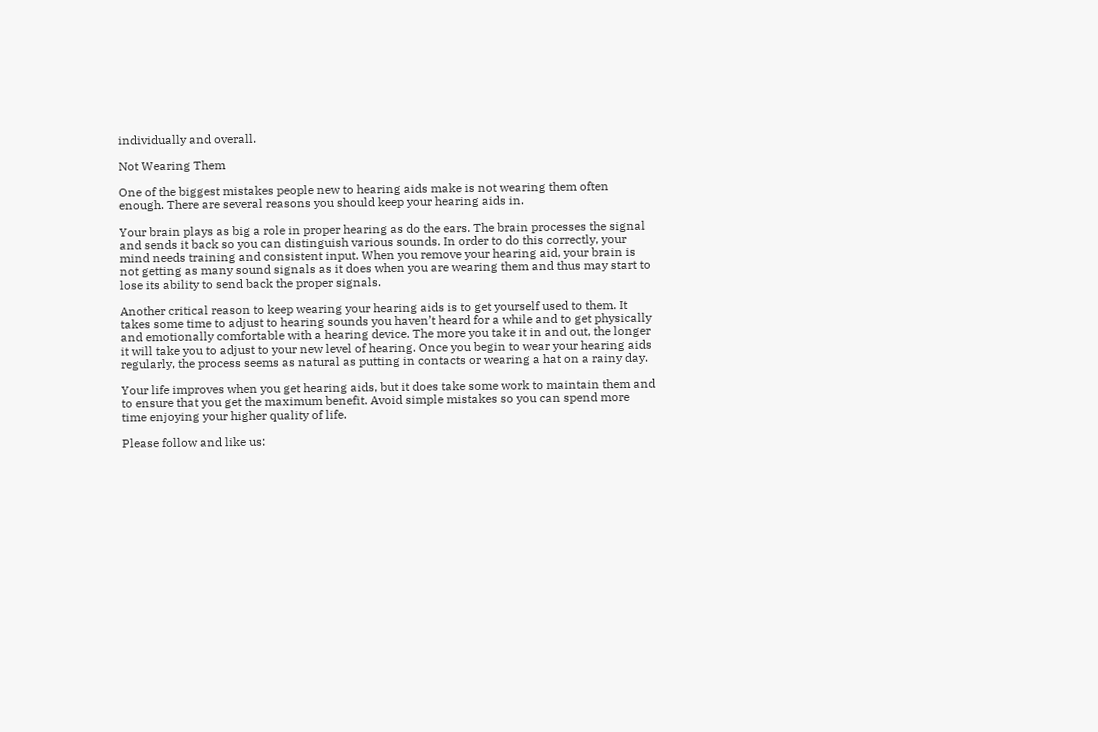individually and overall.

Not Wearing Them

One of the biggest mistakes people new to hearing aids make is not wearing them often enough. There are several reasons you should keep your hearing aids in.

Your brain plays as big a role in proper hearing as do the ears. The brain processes the signal and sends it back so you can distinguish various sounds. In order to do this correctly, your mind needs training and consistent input. When you remove your hearing aid, your brain is not getting as many sound signals as it does when you are wearing them and thus may start to lose its ability to send back the proper signals.

Another critical reason to keep wearing your hearing aids is to get yourself used to them. It takes some time to adjust to hearing sounds you haven’t heard for a while and to get physically and emotionally comfortable with a hearing device. The more you take it in and out, the longer it will take you to adjust to your new level of hearing. Once you begin to wear your hearing aids regularly, the process seems as natural as putting in contacts or wearing a hat on a rainy day.

Your life improves when you get hearing aids, but it does take some work to maintain them and to ensure that you get the maximum benefit. Avoid simple mistakes so you can spend more time enjoying your higher quality of life.

Please follow and like us: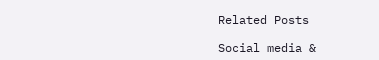Related Posts

Social media &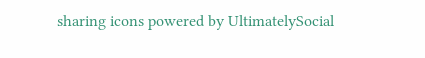sharing icons powered by UltimatelySocial